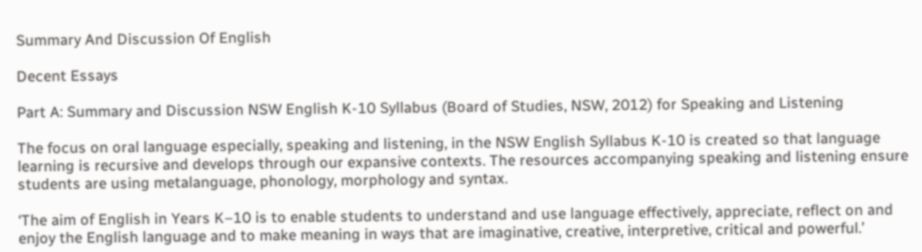Summary And Discussion Of English

Decent Essays

Part A: Summary and Discussion NSW English K-10 Syllabus (Board of Studies, NSW, 2012) for Speaking and Listening

The focus on oral language especially, speaking and listening, in the NSW English Syllabus K-10 is created so that language learning is recursive and develops through our expansive contexts. The resources accompanying speaking and listening ensure students are using metalanguage, phonology, morphology and syntax.

‘The aim of English in Years K–10 is to enable students to understand and use language effectively, appreciate, reflect on and enjoy the English language and to make meaning in ways that are imaginative, creative, interpretive, critical and powerful.’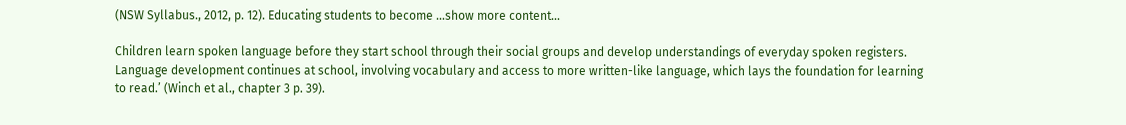(NSW Syllabus., 2012, p. 12). Educating students to become …show more content…

Children learn spoken language before they start school through their social groups and develop understandings of everyday spoken registers. Language development continues at school, involving vocabulary and access to more written-like language, which lays the foundation for learning to read.’ (Winch et al., chapter 3 p. 39).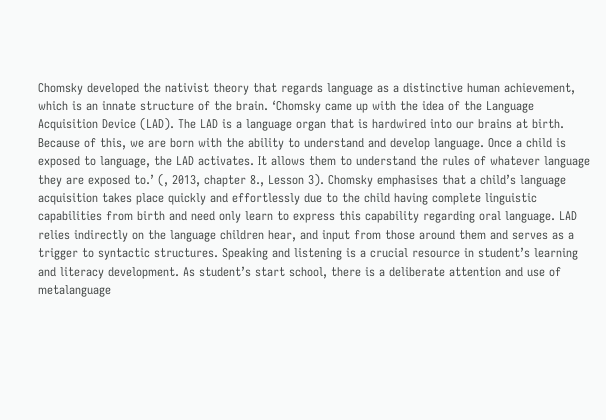Chomsky developed the nativist theory that regards language as a distinctive human achievement, which is an innate structure of the brain. ‘Chomsky came up with the idea of the Language Acquisition Device (LAD). The LAD is a language organ that is hardwired into our brains at birth. Because of this, we are born with the ability to understand and develop language. Once a child is exposed to language, the LAD activates. It allows them to understand the rules of whatever language they are exposed to.’ (, 2013, chapter 8., Lesson 3). Chomsky emphasises that a child’s language acquisition takes place quickly and effortlessly due to the child having complete linguistic capabilities from birth and need only learn to express this capability regarding oral language. LAD relies indirectly on the language children hear, and input from those around them and serves as a trigger to syntactic structures. Speaking and listening is a crucial resource in student’s learning and literacy development. As student’s start school, there is a deliberate attention and use of metalanguage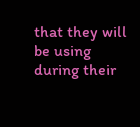that they will be using during their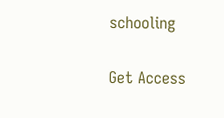schooling

Get Access